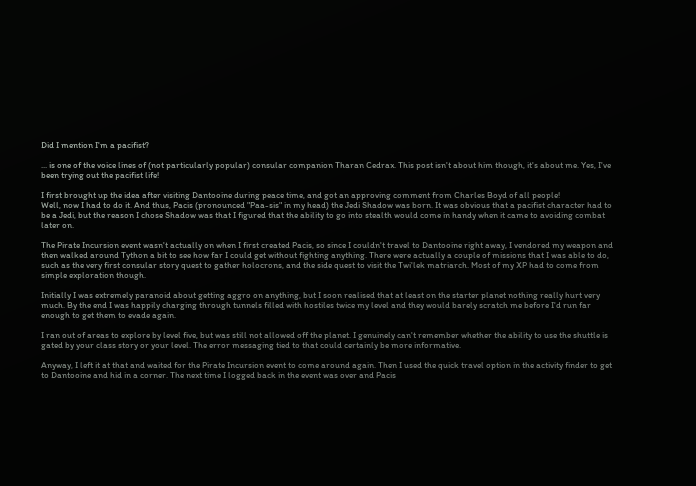Did I mention I'm a pacifist?

... is one of the voice lines of (not particularly popular) consular companion Tharan Cedrax. This post isn't about him though, it's about me. Yes, I've been trying out the pacifist life!

I first brought up the idea after visiting Dantooine during peace time, and got an approving comment from Charles Boyd of all people!
Well, now I had to do it. And thus, Pacis (pronounced "Paa-sis" in my head) the Jedi Shadow was born. It was obvious that a pacifist character had to be a Jedi, but the reason I chose Shadow was that I figured that the ability to go into stealth would come in handy when it came to avoiding combat later on.

The Pirate Incursion event wasn't actually on when I first created Pacis, so since I couldn't travel to Dantooine right away, I vendored my weapon and then walked around Tython a bit to see how far I could get without fighting anything. There were actually a couple of missions that I was able to do, such as the very first consular story quest to gather holocrons, and the side quest to visit the Twi'lek matriarch. Most of my XP had to come from simple exploration though.

Initially I was extremely paranoid about getting aggro on anything, but I soon realised that at least on the starter planet nothing really hurt very much. By the end I was happily charging through tunnels filled with hostiles twice my level and they would barely scratch me before I'd run far enough to get them to evade again.

I ran out of areas to explore by level five, but was still not allowed off the planet. I genuinely can't remember whether the ability to use the shuttle is gated by your class story or your level. The error messaging tied to that could certainly be more informative.

Anyway, I left it at that and waited for the Pirate Incursion event to come around again. Then I used the quick travel option in the activity finder to get to Dantooine and hid in a corner. The next time I logged back in the event was over and Pacis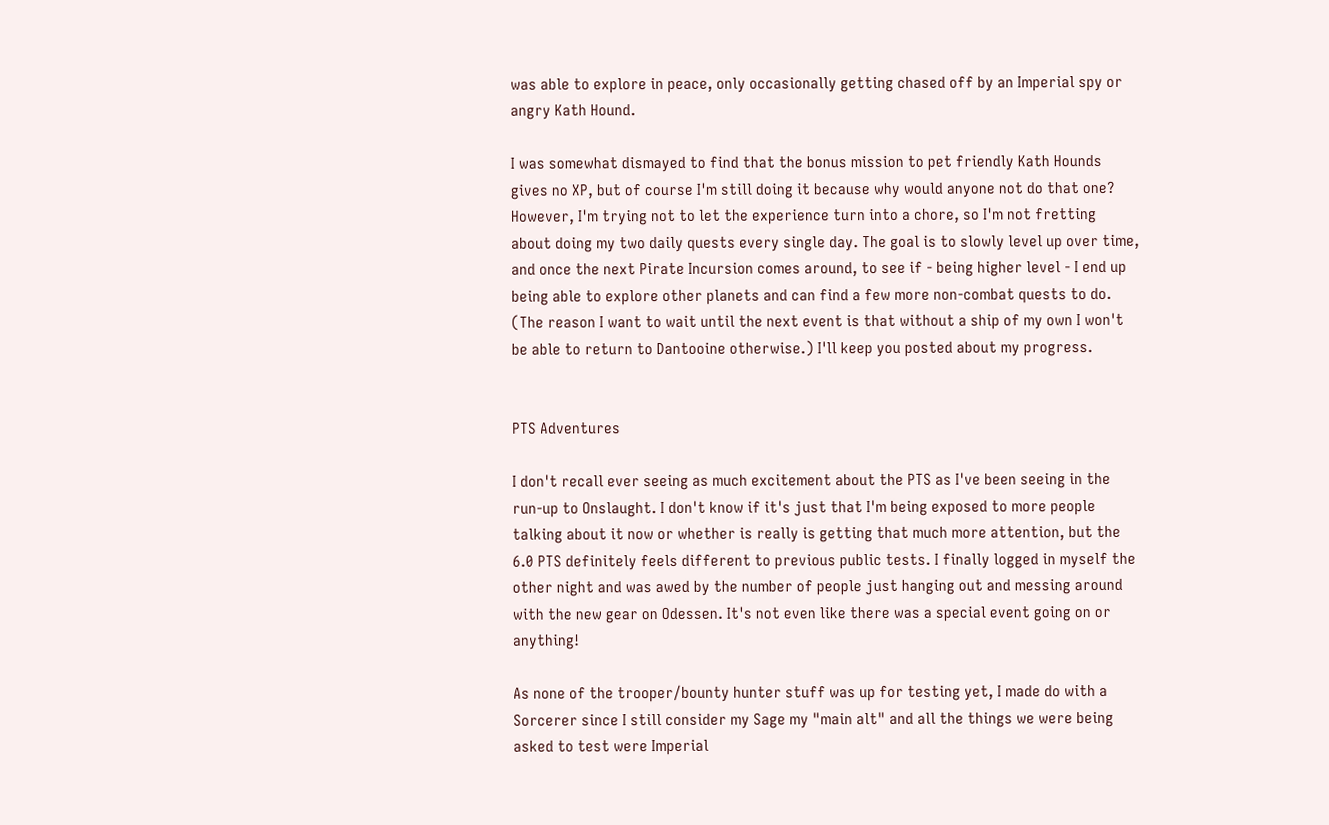was able to explore in peace, only occasionally getting chased off by an Imperial spy or angry Kath Hound.

I was somewhat dismayed to find that the bonus mission to pet friendly Kath Hounds gives no XP, but of course I'm still doing it because why would anyone not do that one? However, I'm trying not to let the experience turn into a chore, so I'm not fretting about doing my two daily quests every single day. The goal is to slowly level up over time, and once the next Pirate Incursion comes around, to see if - being higher level - I end up being able to explore other planets and can find a few more non-combat quests to do. (The reason I want to wait until the next event is that without a ship of my own I won't be able to return to Dantooine otherwise.) I'll keep you posted about my progress.


PTS Adventures

I don't recall ever seeing as much excitement about the PTS as I've been seeing in the run-up to Onslaught. I don't know if it's just that I'm being exposed to more people talking about it now or whether is really is getting that much more attention, but the 6.0 PTS definitely feels different to previous public tests. I finally logged in myself the other night and was awed by the number of people just hanging out and messing around with the new gear on Odessen. It's not even like there was a special event going on or anything!

As none of the trooper/bounty hunter stuff was up for testing yet, I made do with a Sorcerer since I still consider my Sage my "main alt" and all the things we were being asked to test were Imperial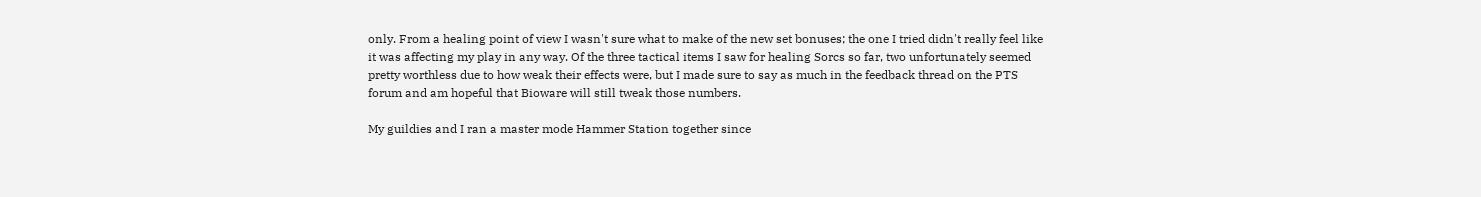only. From a healing point of view I wasn't sure what to make of the new set bonuses; the one I tried didn't really feel like it was affecting my play in any way. Of the three tactical items I saw for healing Sorcs so far, two unfortunately seemed pretty worthless due to how weak their effects were, but I made sure to say as much in the feedback thread on the PTS forum and am hopeful that Bioware will still tweak those numbers.

My guildies and I ran a master mode Hammer Station together since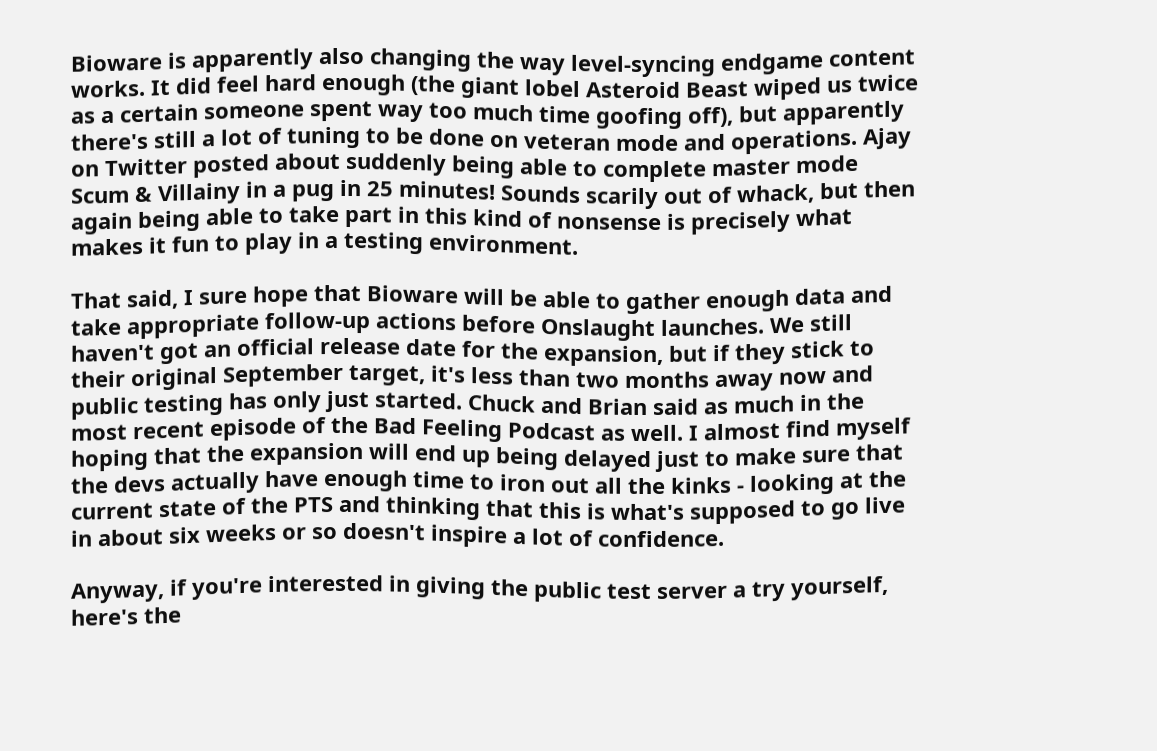Bioware is apparently also changing the way level-syncing endgame content works. It did feel hard enough (the giant lobel Asteroid Beast wiped us twice as a certain someone spent way too much time goofing off), but apparently there's still a lot of tuning to be done on veteran mode and operations. Ajay on Twitter posted about suddenly being able to complete master mode Scum & Villainy in a pug in 25 minutes! Sounds scarily out of whack, but then again being able to take part in this kind of nonsense is precisely what makes it fun to play in a testing environment.

That said, I sure hope that Bioware will be able to gather enough data and take appropriate follow-up actions before Onslaught launches. We still haven't got an official release date for the expansion, but if they stick to their original September target, it's less than two months away now and public testing has only just started. Chuck and Brian said as much in the most recent episode of the Bad Feeling Podcast as well. I almost find myself hoping that the expansion will end up being delayed just to make sure that the devs actually have enough time to iron out all the kinks - looking at the current state of the PTS and thinking that this is what's supposed to go live in about six weeks or so doesn't inspire a lot of confidence.

Anyway, if you're interested in giving the public test server a try yourself, here's the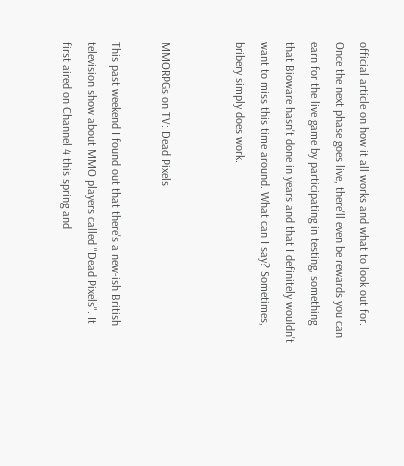official article on how it all works and what to look out for. Once the next phase goes live, there'll even be rewards you can earn for the live game by participating in testing, something that Bioware hasn't done in years and that I definitely wouldn't want to miss this time around. What can I say? Sometimes, bribery simply does work.


MMORPGs on TV: Dead Pixels

This past weekend I found out that there's a new-ish British television show about MMO players called "Dead Pixels". It first aired on Channel 4 this spring and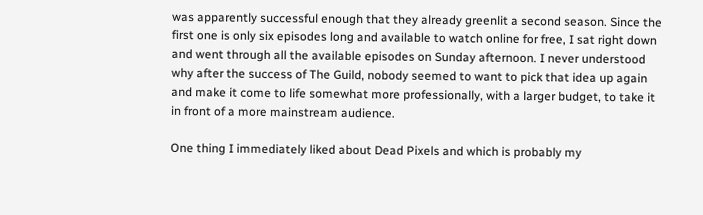was apparently successful enough that they already greenlit a second season. Since the first one is only six episodes long and available to watch online for free, I sat right down and went through all the available episodes on Sunday afternoon. I never understood why after the success of The Guild, nobody seemed to want to pick that idea up again and make it come to life somewhat more professionally, with a larger budget, to take it in front of a more mainstream audience.

One thing I immediately liked about Dead Pixels and which is probably my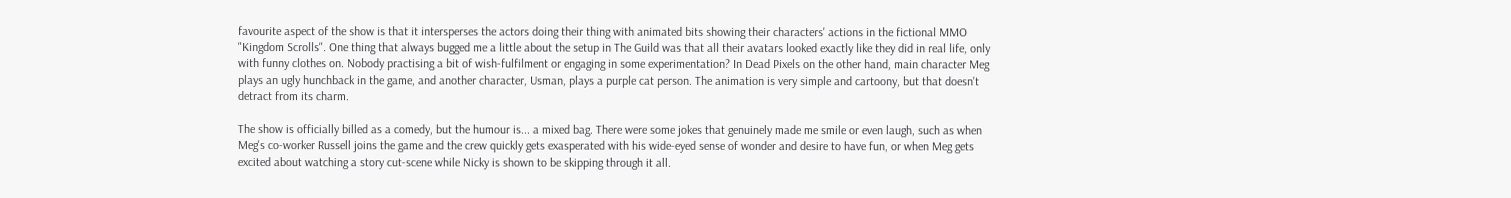favourite aspect of the show is that it intersperses the actors doing their thing with animated bits showing their characters' actions in the fictional MMO "Kingdom Scrolls". One thing that always bugged me a little about the setup in The Guild was that all their avatars looked exactly like they did in real life, only with funny clothes on. Nobody practising a bit of wish-fulfilment or engaging in some experimentation? In Dead Pixels on the other hand, main character Meg plays an ugly hunchback in the game, and another character, Usman, plays a purple cat person. The animation is very simple and cartoony, but that doesn't detract from its charm.

The show is officially billed as a comedy, but the humour is... a mixed bag. There were some jokes that genuinely made me smile or even laugh, such as when Meg's co-worker Russell joins the game and the crew quickly gets exasperated with his wide-eyed sense of wonder and desire to have fun, or when Meg gets excited about watching a story cut-scene while Nicky is shown to be skipping through it all.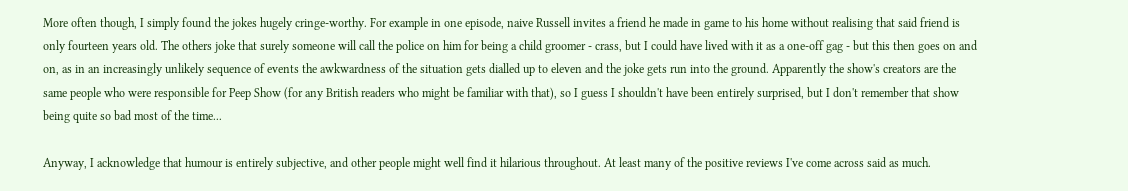More often though, I simply found the jokes hugely cringe-worthy. For example in one episode, naive Russell invites a friend he made in game to his home without realising that said friend is only fourteen years old. The others joke that surely someone will call the police on him for being a child groomer - crass, but I could have lived with it as a one-off gag - but this then goes on and on, as in an increasingly unlikely sequence of events the awkwardness of the situation gets dialled up to eleven and the joke gets run into the ground. Apparently the show's creators are the same people who were responsible for Peep Show (for any British readers who might be familiar with that), so I guess I shouldn't have been entirely surprised, but I don't remember that show being quite so bad most of the time...

Anyway, I acknowledge that humour is entirely subjective, and other people might well find it hilarious throughout. At least many of the positive reviews I've come across said as much.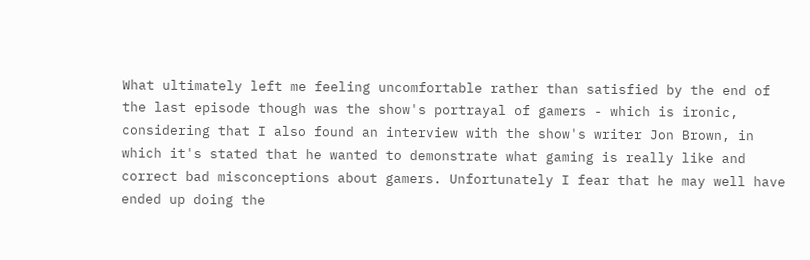What ultimately left me feeling uncomfortable rather than satisfied by the end of the last episode though was the show's portrayal of gamers - which is ironic, considering that I also found an interview with the show's writer Jon Brown, in which it's stated that he wanted to demonstrate what gaming is really like and correct bad misconceptions about gamers. Unfortunately I fear that he may well have ended up doing the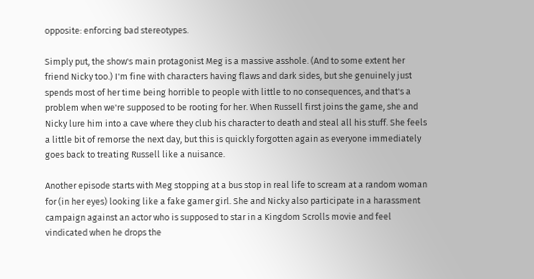opposite: enforcing bad stereotypes.

Simply put, the show's main protagonist Meg is a massive asshole. (And to some extent her friend Nicky too.) I'm fine with characters having flaws and dark sides, but she genuinely just spends most of her time being horrible to people with little to no consequences, and that's a problem when we're supposed to be rooting for her. When Russell first joins the game, she and Nicky lure him into a cave where they club his character to death and steal all his stuff. She feels a little bit of remorse the next day, but this is quickly forgotten again as everyone immediately goes back to treating Russell like a nuisance.

Another episode starts with Meg stopping at a bus stop in real life to scream at a random woman for (in her eyes) looking like a fake gamer girl. She and Nicky also participate in a harassment campaign against an actor who is supposed to star in a Kingdom Scrolls movie and feel vindicated when he drops the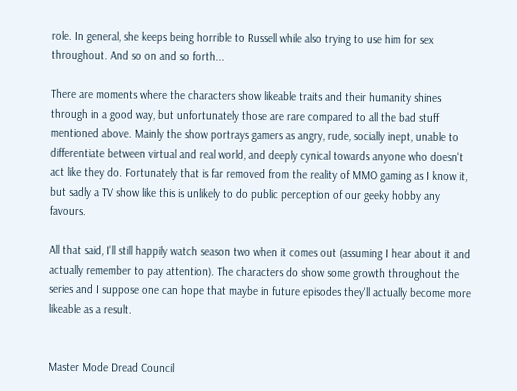role. In general, she keeps being horrible to Russell while also trying to use him for sex throughout. And so on and so forth...

There are moments where the characters show likeable traits and their humanity shines through in a good way, but unfortunately those are rare compared to all the bad stuff mentioned above. Mainly the show portrays gamers as angry, rude, socially inept, unable to differentiate between virtual and real world, and deeply cynical towards anyone who doesn't act like they do. Fortunately that is far removed from the reality of MMO gaming as I know it, but sadly a TV show like this is unlikely to do public perception of our geeky hobby any favours.

All that said, I'll still happily watch season two when it comes out (assuming I hear about it and actually remember to pay attention). The characters do show some growth throughout the series and I suppose one can hope that maybe in future episodes they'll actually become more likeable as a result.


Master Mode Dread Council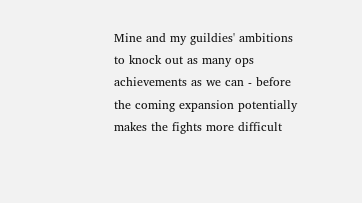Mine and my guildies' ambitions to knock out as many ops achievements as we can - before the coming expansion potentially makes the fights more difficult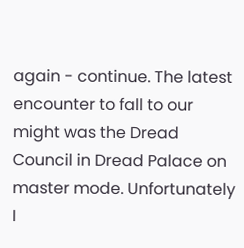again - continue. The latest encounter to fall to our might was the Dread Council in Dread Palace on master mode. Unfortunately I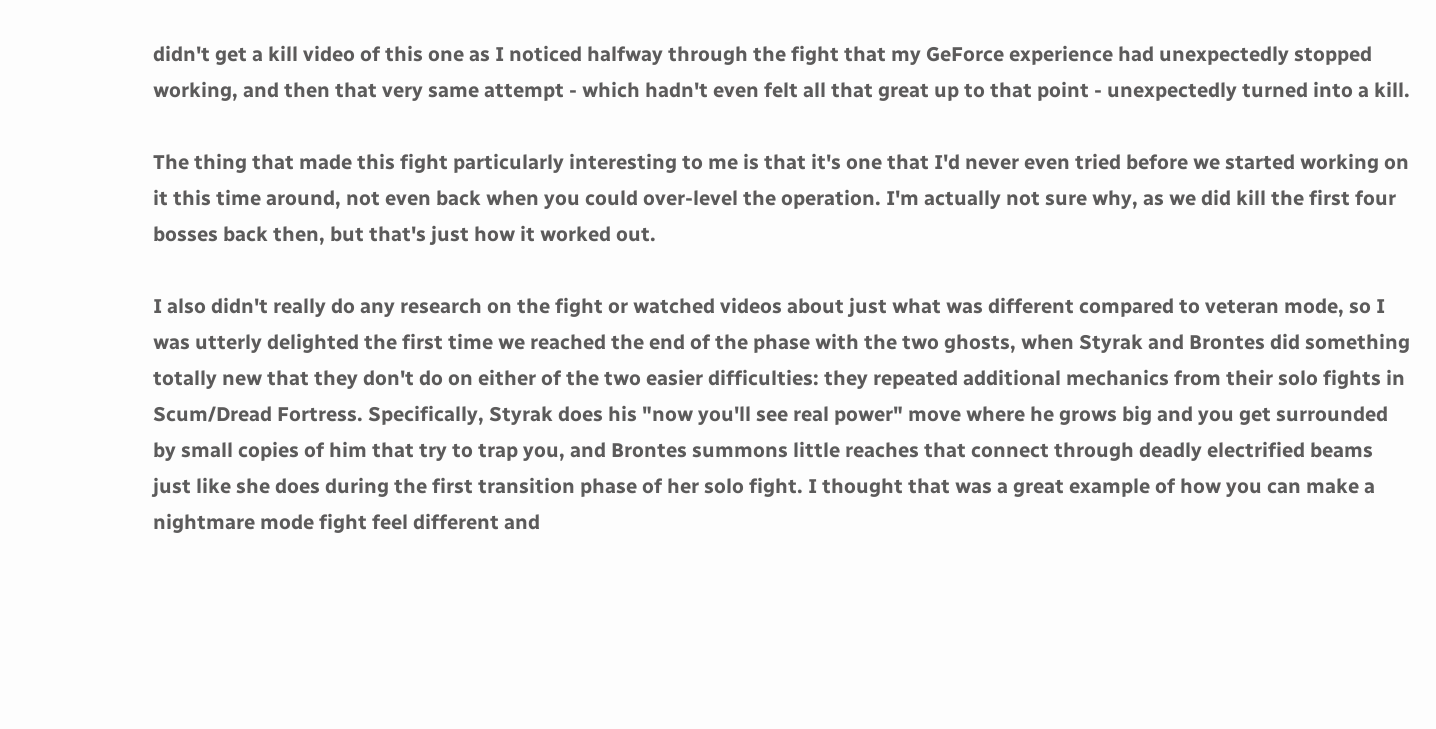didn't get a kill video of this one as I noticed halfway through the fight that my GeForce experience had unexpectedly stopped working, and then that very same attempt - which hadn't even felt all that great up to that point - unexpectedly turned into a kill.

The thing that made this fight particularly interesting to me is that it's one that I'd never even tried before we started working on it this time around, not even back when you could over-level the operation. I'm actually not sure why, as we did kill the first four bosses back then, but that's just how it worked out.

I also didn't really do any research on the fight or watched videos about just what was different compared to veteran mode, so I was utterly delighted the first time we reached the end of the phase with the two ghosts, when Styrak and Brontes did something totally new that they don't do on either of the two easier difficulties: they repeated additional mechanics from their solo fights in Scum/Dread Fortress. Specifically, Styrak does his "now you'll see real power" move where he grows big and you get surrounded by small copies of him that try to trap you, and Brontes summons little reaches that connect through deadly electrified beams just like she does during the first transition phase of her solo fight. I thought that was a great example of how you can make a nightmare mode fight feel different and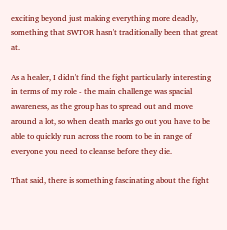exciting beyond just making everything more deadly, something that SWTOR hasn't traditionally been that great at.

As a healer, I didn't find the fight particularly interesting in terms of my role - the main challenge was spacial awareness, as the group has to spread out and move around a lot, so when death marks go out you have to be able to quickly run across the room to be in range of everyone you need to cleanse before they die.

That said, there is something fascinating about the fight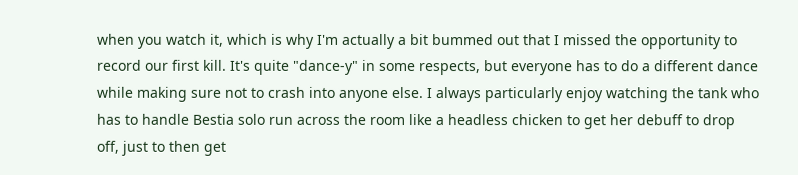when you watch it, which is why I'm actually a bit bummed out that I missed the opportunity to record our first kill. It's quite "dance-y" in some respects, but everyone has to do a different dance while making sure not to crash into anyone else. I always particularly enjoy watching the tank who has to handle Bestia solo run across the room like a headless chicken to get her debuff to drop off, just to then get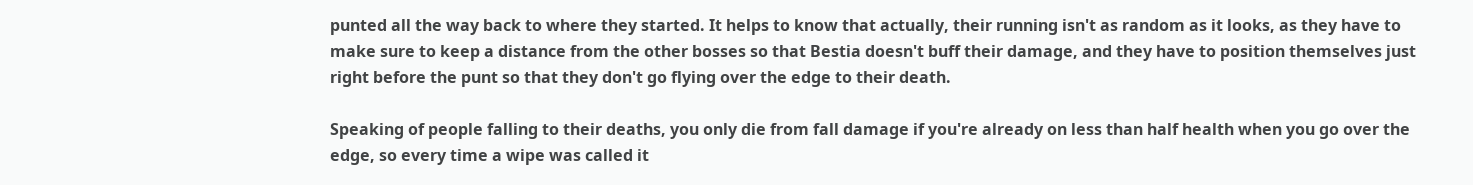punted all the way back to where they started. It helps to know that actually, their running isn't as random as it looks, as they have to make sure to keep a distance from the other bosses so that Bestia doesn't buff their damage, and they have to position themselves just right before the punt so that they don't go flying over the edge to their death.

Speaking of people falling to their deaths, you only die from fall damage if you're already on less than half health when you go over the edge, so every time a wipe was called it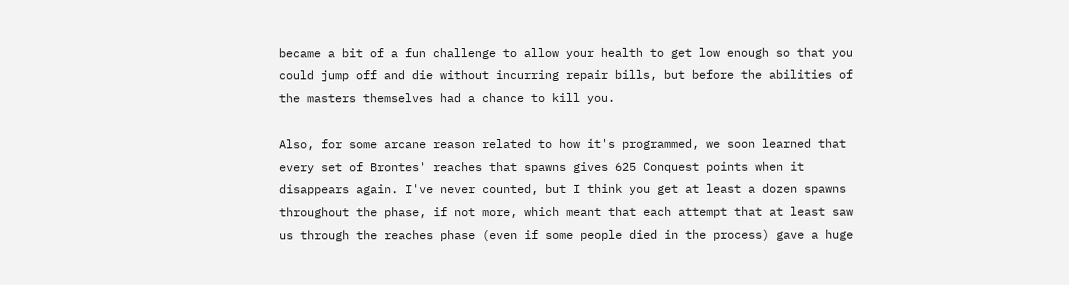became a bit of a fun challenge to allow your health to get low enough so that you could jump off and die without incurring repair bills, but before the abilities of the masters themselves had a chance to kill you.

Also, for some arcane reason related to how it's programmed, we soon learned that every set of Brontes' reaches that spawns gives 625 Conquest points when it disappears again. I've never counted, but I think you get at least a dozen spawns throughout the phase, if not more, which meant that each attempt that at least saw us through the reaches phase (even if some people died in the process) gave a huge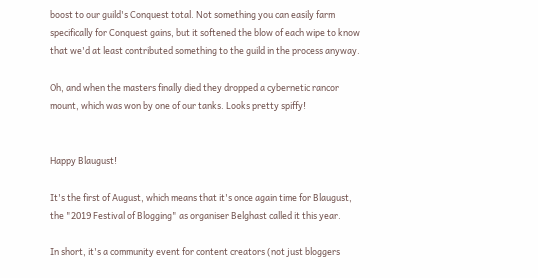boost to our guild's Conquest total. Not something you can easily farm specifically for Conquest gains, but it softened the blow of each wipe to know that we'd at least contributed something to the guild in the process anyway.

Oh, and when the masters finally died they dropped a cybernetic rancor mount, which was won by one of our tanks. Looks pretty spiffy!


Happy Blaugust!

It's the first of August, which means that it's once again time for Blaugust, the "2019 Festival of Blogging" as organiser Belghast called it this year.

In short, it's a community event for content creators (not just bloggers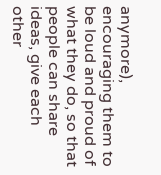anymore), encouraging them to be loud and proud of what they do, so that people can share ideas, give each other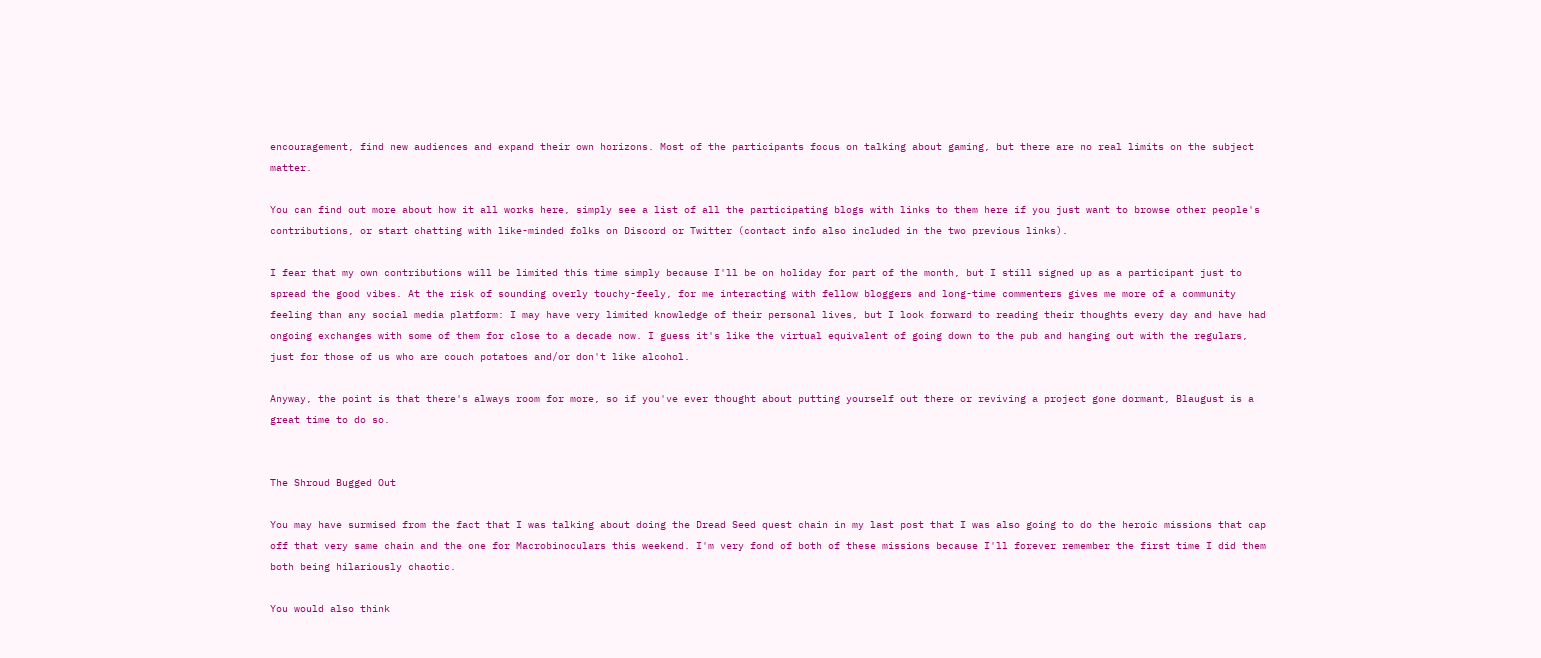encouragement, find new audiences and expand their own horizons. Most of the participants focus on talking about gaming, but there are no real limits on the subject matter.

You can find out more about how it all works here, simply see a list of all the participating blogs with links to them here if you just want to browse other people's contributions, or start chatting with like-minded folks on Discord or Twitter (contact info also included in the two previous links).

I fear that my own contributions will be limited this time simply because I'll be on holiday for part of the month, but I still signed up as a participant just to spread the good vibes. At the risk of sounding overly touchy-feely, for me interacting with fellow bloggers and long-time commenters gives me more of a community feeling than any social media platform: I may have very limited knowledge of their personal lives, but I look forward to reading their thoughts every day and have had ongoing exchanges with some of them for close to a decade now. I guess it's like the virtual equivalent of going down to the pub and hanging out with the regulars, just for those of us who are couch potatoes and/or don't like alcohol.

Anyway, the point is that there's always room for more, so if you've ever thought about putting yourself out there or reviving a project gone dormant, Blaugust is a great time to do so.


The Shroud Bugged Out

You may have surmised from the fact that I was talking about doing the Dread Seed quest chain in my last post that I was also going to do the heroic missions that cap off that very same chain and the one for Macrobinoculars this weekend. I'm very fond of both of these missions because I'll forever remember the first time I did them both being hilariously chaotic.

You would also think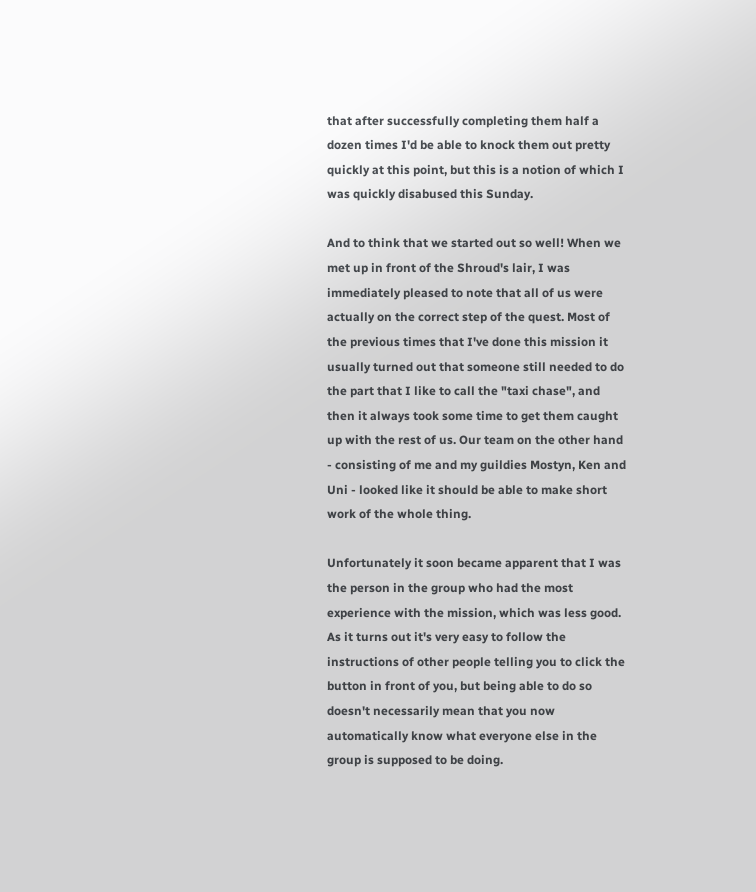that after successfully completing them half a dozen times I'd be able to knock them out pretty quickly at this point, but this is a notion of which I was quickly disabused this Sunday.

And to think that we started out so well! When we met up in front of the Shroud's lair, I was immediately pleased to note that all of us were actually on the correct step of the quest. Most of the previous times that I've done this mission it usually turned out that someone still needed to do the part that I like to call the "taxi chase", and then it always took some time to get them caught up with the rest of us. Our team on the other hand - consisting of me and my guildies Mostyn, Ken and Uni - looked like it should be able to make short work of the whole thing.

Unfortunately it soon became apparent that I was the person in the group who had the most experience with the mission, which was less good. As it turns out it's very easy to follow the instructions of other people telling you to click the button in front of you, but being able to do so doesn't necessarily mean that you now automatically know what everyone else in the group is supposed to be doing.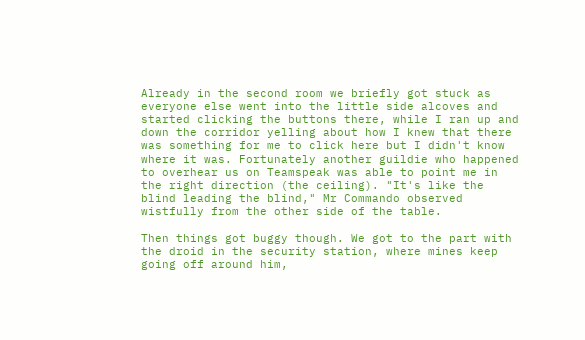Already in the second room we briefly got stuck as everyone else went into the little side alcoves and started clicking the buttons there, while I ran up and down the corridor yelling about how I knew that there was something for me to click here but I didn't know where it was. Fortunately another guildie who happened to overhear us on Teamspeak was able to point me in the right direction (the ceiling). "It's like the blind leading the blind," Mr Commando observed wistfully from the other side of the table.

Then things got buggy though. We got to the part with the droid in the security station, where mines keep going off around him,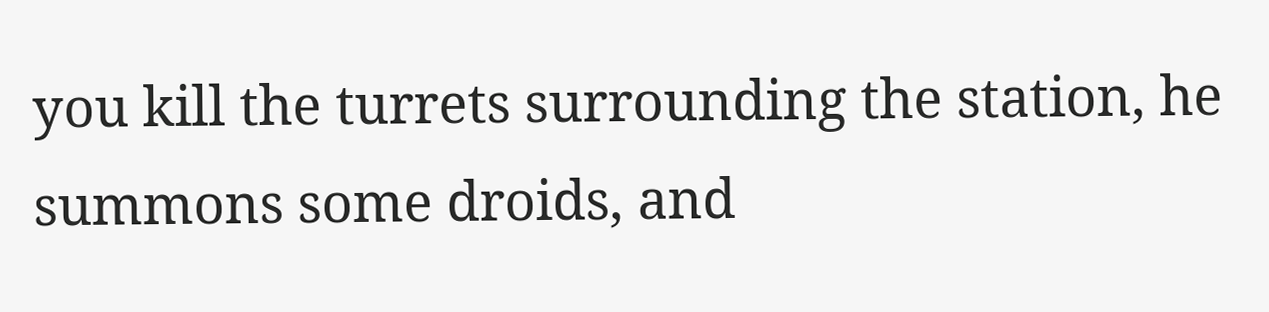you kill the turrets surrounding the station, he summons some droids, and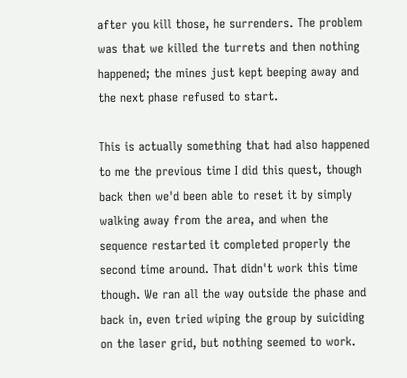after you kill those, he surrenders. The problem was that we killed the turrets and then nothing happened; the mines just kept beeping away and the next phase refused to start.

This is actually something that had also happened to me the previous time I did this quest, though back then we'd been able to reset it by simply walking away from the area, and when the sequence restarted it completed properly the second time around. That didn't work this time though. We ran all the way outside the phase and back in, even tried wiping the group by suiciding on the laser grid, but nothing seemed to work.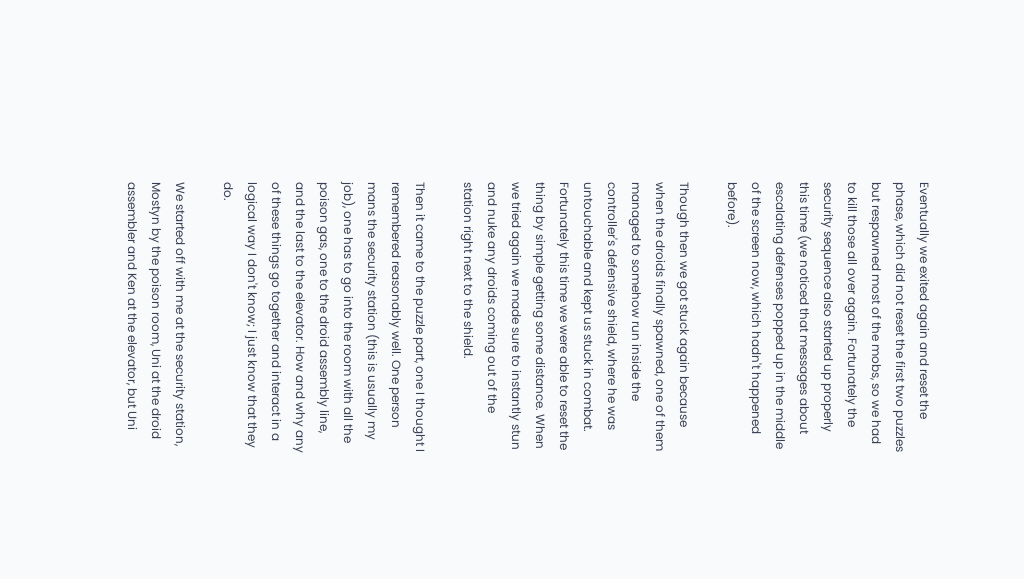Eventually we exited again and reset the phase, which did not reset the first two puzzles but respawned most of the mobs, so we had to kill those all over again. Fortunately the security sequence also started up properly this time (we noticed that messages about escalating defenses popped up in the middle of the screen now, which hadn't happened before).

Though then we got stuck again because when the droids finally spawned, one of them managed to somehow run inside the controller's defensive shield, where he was untouchable and kept us stuck in combat. Fortunately this time we were able to reset the thing by simple getting some distance. When we tried again we made sure to instantly stun and nuke any droids coming out of the station right next to the shield.

Then it came to the puzzle part, one I thought I remembered reasonably well. One person mans the security station (this is usually my job), one has to go into the room with all the poison gas, one to the droid assembly line, and the last to the elevator. How and why any of these things go together and interact in a logical way I don't know; I just know that they do.

We started off with me at the security station, Mostyn by the poison room, Uni at the droid assembler and Ken at the elevator, but Uni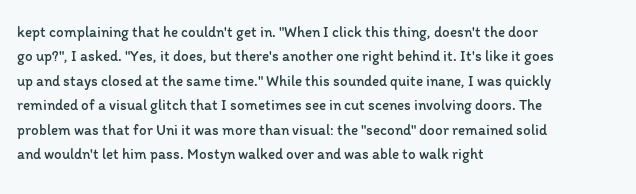kept complaining that he couldn't get in. "When I click this thing, doesn't the door go up?", I asked. "Yes, it does, but there's another one right behind it. It's like it goes up and stays closed at the same time." While this sounded quite inane, I was quickly reminded of a visual glitch that I sometimes see in cut scenes involving doors. The problem was that for Uni it was more than visual: the "second" door remained solid and wouldn't let him pass. Mostyn walked over and was able to walk right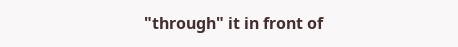"through" it in front of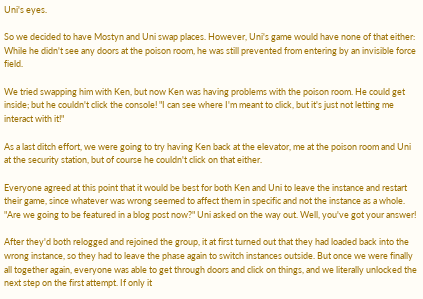Uni's eyes.

So we decided to have Mostyn and Uni swap places. However, Uni's game would have none of that either: While he didn't see any doors at the poison room, he was still prevented from entering by an invisible force field.

We tried swapping him with Ken, but now Ken was having problems with the poison room. He could get inside; but he couldn't click the console! "I can see where I'm meant to click, but it's just not letting me interact with it!"

As a last ditch effort, we were going to try having Ken back at the elevator, me at the poison room and Uni at the security station, but of course he couldn't click on that either.

Everyone agreed at this point that it would be best for both Ken and Uni to leave the instance and restart their game, since whatever was wrong seemed to affect them in specific and not the instance as a whole. "Are we going to be featured in a blog post now?" Uni asked on the way out. Well, you've got your answer!

After they'd both relogged and rejoined the group, it at first turned out that they had loaded back into the wrong instance, so they had to leave the phase again to switch instances outside. But once we were finally all together again, everyone was able to get through doors and click on things, and we literally unlocked the next step on the first attempt. If only it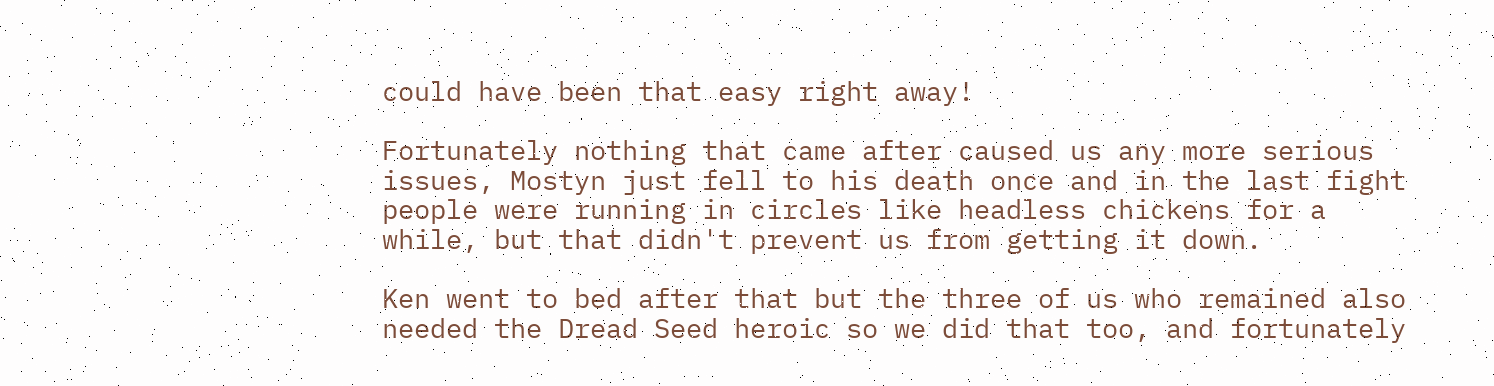could have been that easy right away!

Fortunately nothing that came after caused us any more serious issues, Mostyn just fell to his death once and in the last fight people were running in circles like headless chickens for a while, but that didn't prevent us from getting it down.

Ken went to bed after that but the three of us who remained also needed the Dread Seed heroic so we did that too, and fortunately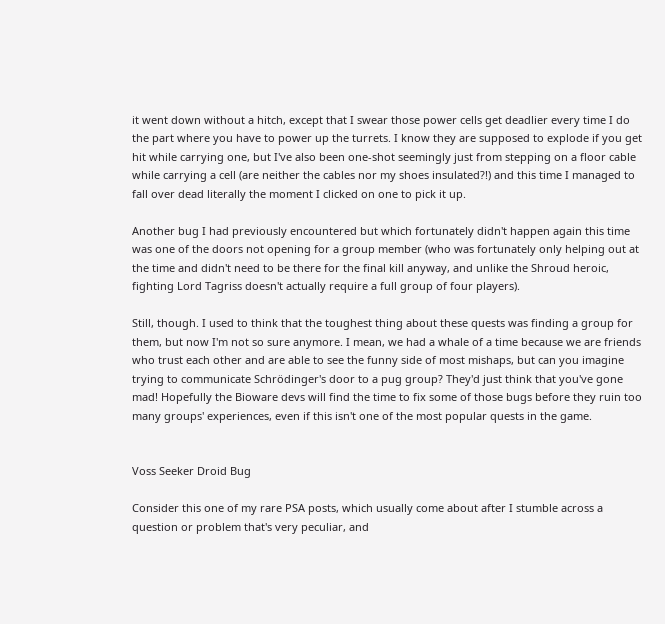it went down without a hitch, except that I swear those power cells get deadlier every time I do the part where you have to power up the turrets. I know they are supposed to explode if you get hit while carrying one, but I've also been one-shot seemingly just from stepping on a floor cable while carrying a cell (are neither the cables nor my shoes insulated?!) and this time I managed to fall over dead literally the moment I clicked on one to pick it up.

Another bug I had previously encountered but which fortunately didn't happen again this time was one of the doors not opening for a group member (who was fortunately only helping out at the time and didn't need to be there for the final kill anyway, and unlike the Shroud heroic, fighting Lord Tagriss doesn't actually require a full group of four players).

Still, though. I used to think that the toughest thing about these quests was finding a group for them, but now I'm not so sure anymore. I mean, we had a whale of a time because we are friends who trust each other and are able to see the funny side of most mishaps, but can you imagine trying to communicate Schrödinger's door to a pug group? They'd just think that you've gone mad! Hopefully the Bioware devs will find the time to fix some of those bugs before they ruin too many groups' experiences, even if this isn't one of the most popular quests in the game.


Voss Seeker Droid Bug

Consider this one of my rare PSA posts, which usually come about after I stumble across a question or problem that's very peculiar, and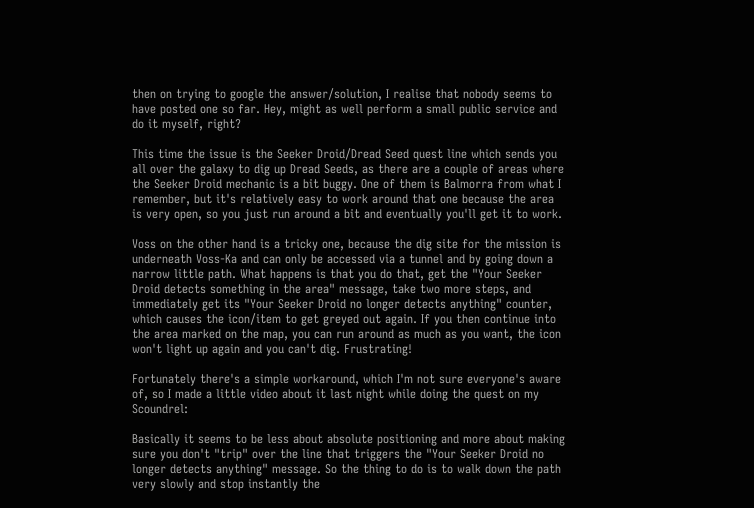then on trying to google the answer/solution, I realise that nobody seems to have posted one so far. Hey, might as well perform a small public service and do it myself, right?

This time the issue is the Seeker Droid/Dread Seed quest line which sends you all over the galaxy to dig up Dread Seeds, as there are a couple of areas where the Seeker Droid mechanic is a bit buggy. One of them is Balmorra from what I remember, but it's relatively easy to work around that one because the area is very open, so you just run around a bit and eventually you'll get it to work.

Voss on the other hand is a tricky one, because the dig site for the mission is underneath Voss-Ka and can only be accessed via a tunnel and by going down a narrow little path. What happens is that you do that, get the "Your Seeker Droid detects something in the area" message, take two more steps, and immediately get its "Your Seeker Droid no longer detects anything" counter, which causes the icon/item to get greyed out again. If you then continue into the area marked on the map, you can run around as much as you want, the icon won't light up again and you can't dig. Frustrating!

Fortunately there's a simple workaround, which I'm not sure everyone's aware of, so I made a little video about it last night while doing the quest on my Scoundrel:

Basically it seems to be less about absolute positioning and more about making sure you don't "trip" over the line that triggers the "Your Seeker Droid no longer detects anything" message. So the thing to do is to walk down the path very slowly and stop instantly the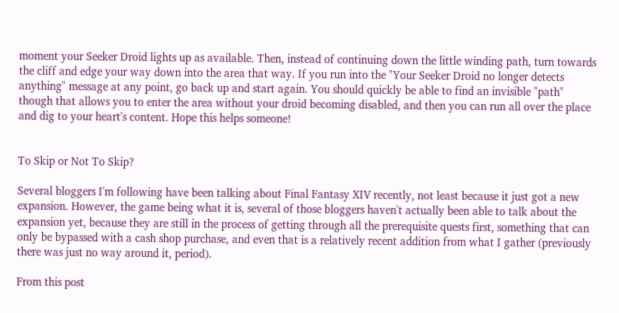moment your Seeker Droid lights up as available. Then, instead of continuing down the little winding path, turn towards the cliff and edge your way down into the area that way. If you run into the "Your Seeker Droid no longer detects anything" message at any point, go back up and start again. You should quickly be able to find an invisible "path" though that allows you to enter the area without your droid becoming disabled, and then you can run all over the place and dig to your heart's content. Hope this helps someone!


To Skip or Not To Skip?

Several bloggers I'm following have been talking about Final Fantasy XIV recently, not least because it just got a new expansion. However, the game being what it is, several of those bloggers haven't actually been able to talk about the expansion yet, because they are still in the process of getting through all the prerequisite quests first, something that can only be bypassed with a cash shop purchase, and even that is a relatively recent addition from what I gather (previously there was just no way around it, period).

From this post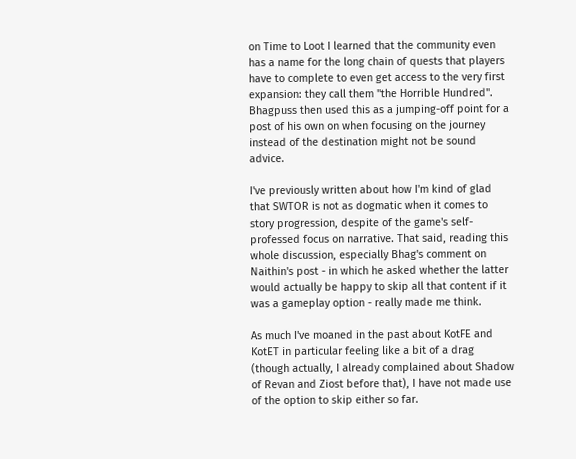on Time to Loot I learned that the community even has a name for the long chain of quests that players have to complete to even get access to the very first expansion: they call them "the Horrible Hundred". Bhagpuss then used this as a jumping-off point for a post of his own on when focusing on the journey instead of the destination might not be sound advice.

I've previously written about how I'm kind of glad that SWTOR is not as dogmatic when it comes to story progression, despite of the game's self-professed focus on narrative. That said, reading this whole discussion, especially Bhag's comment on Naithin's post - in which he asked whether the latter would actually be happy to skip all that content if it was a gameplay option - really made me think.

As much I've moaned in the past about KotFE and KotET in particular feeling like a bit of a drag (though actually, I already complained about Shadow of Revan and Ziost before that), I have not made use of the option to skip either so far.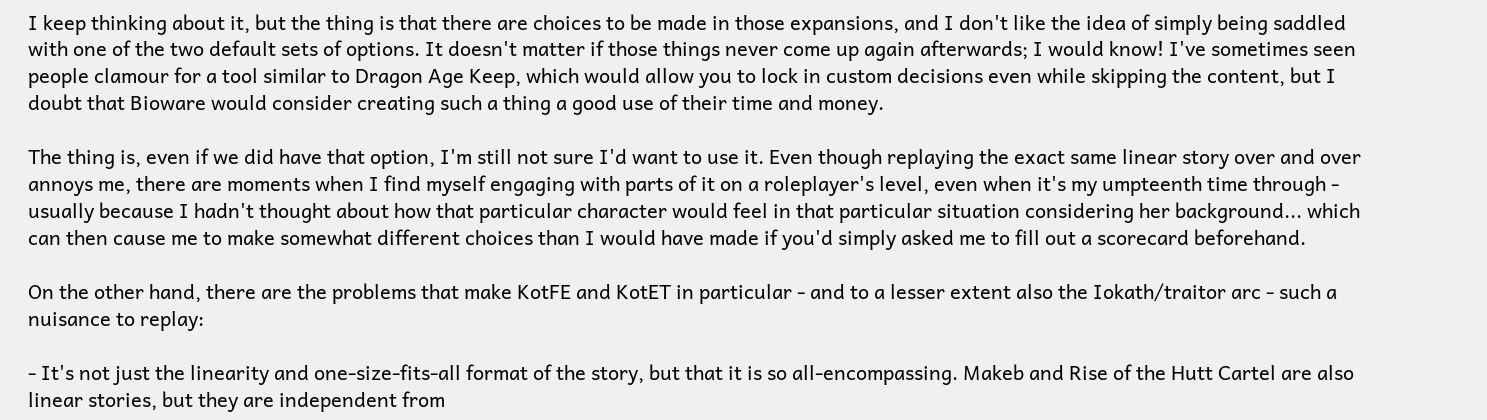I keep thinking about it, but the thing is that there are choices to be made in those expansions, and I don't like the idea of simply being saddled with one of the two default sets of options. It doesn't matter if those things never come up again afterwards; I would know! I've sometimes seen people clamour for a tool similar to Dragon Age Keep, which would allow you to lock in custom decisions even while skipping the content, but I doubt that Bioware would consider creating such a thing a good use of their time and money.

The thing is, even if we did have that option, I'm still not sure I'd want to use it. Even though replaying the exact same linear story over and over annoys me, there are moments when I find myself engaging with parts of it on a roleplayer's level, even when it's my umpteenth time through - usually because I hadn't thought about how that particular character would feel in that particular situation considering her background... which can then cause me to make somewhat different choices than I would have made if you'd simply asked me to fill out a scorecard beforehand.

On the other hand, there are the problems that make KotFE and KotET in particular - and to a lesser extent also the Iokath/traitor arc - such a nuisance to replay:

- It's not just the linearity and one-size-fits-all format of the story, but that it is so all-encompassing. Makeb and Rise of the Hutt Cartel are also linear stories, but they are independent from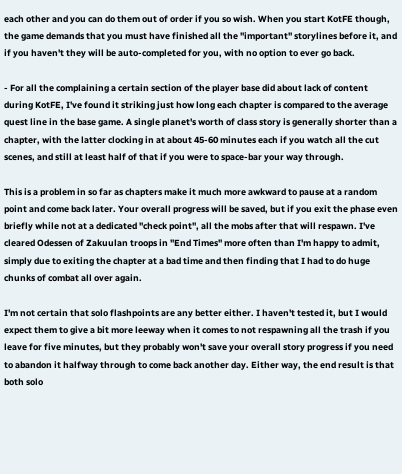each other and you can do them out of order if you so wish. When you start KotFE though, the game demands that you must have finished all the "important" storylines before it, and if you haven't they will be auto-completed for you, with no option to ever go back.

- For all the complaining a certain section of the player base did about lack of content during KotFE, I've found it striking just how long each chapter is compared to the average quest line in the base game. A single planet's worth of class story is generally shorter than a chapter, with the latter clocking in at about 45-60 minutes each if you watch all the cut scenes, and still at least half of that if you were to space-bar your way through.

This is a problem in so far as chapters make it much more awkward to pause at a random point and come back later. Your overall progress will be saved, but if you exit the phase even briefly while not at a dedicated "check point", all the mobs after that will respawn. I've cleared Odessen of Zakuulan troops in "End Times" more often than I'm happy to admit, simply due to exiting the chapter at a bad time and then finding that I had to do huge chunks of combat all over again.

I'm not certain that solo flashpoints are any better either. I haven't tested it, but I would expect them to give a bit more leeway when it comes to not respawning all the trash if you leave for five minutes, but they probably won't save your overall story progress if you need to abandon it halfway through to come back another day. Either way, the end result is that both solo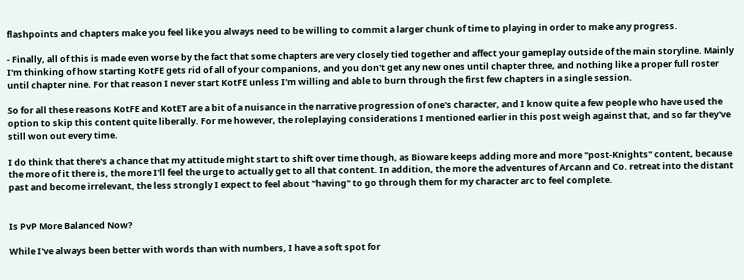flashpoints and chapters make you feel like you always need to be willing to commit a larger chunk of time to playing in order to make any progress.

- Finally, all of this is made even worse by the fact that some chapters are very closely tied together and affect your gameplay outside of the main storyline. Mainly I'm thinking of how starting KotFE gets rid of all of your companions, and you don't get any new ones until chapter three, and nothing like a proper full roster until chapter nine. For that reason I never start KotFE unless I'm willing and able to burn through the first few chapters in a single session.

So for all these reasons KotFE and KotET are a bit of a nuisance in the narrative progression of one's character, and I know quite a few people who have used the option to skip this content quite liberally. For me however, the roleplaying considerations I mentioned earlier in this post weigh against that, and so far they've still won out every time.

I do think that there's a chance that my attitude might start to shift over time though, as Bioware keeps adding more and more "post-Knights" content, because the more of it there is, the more I'll feel the urge to actually get to all that content. In addition, the more the adventures of Arcann and Co. retreat into the distant past and become irrelevant, the less strongly I expect to feel about "having" to go through them for my character arc to feel complete.


Is PvP More Balanced Now?

While I've always been better with words than with numbers, I have a soft spot for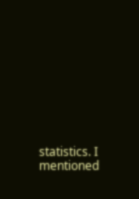statistics. I mentioned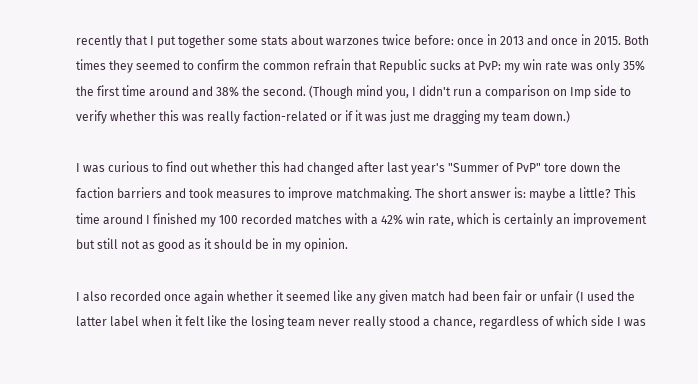recently that I put together some stats about warzones twice before: once in 2013 and once in 2015. Both times they seemed to confirm the common refrain that Republic sucks at PvP: my win rate was only 35% the first time around and 38% the second. (Though mind you, I didn't run a comparison on Imp side to verify whether this was really faction-related or if it was just me dragging my team down.)

I was curious to find out whether this had changed after last year's "Summer of PvP" tore down the faction barriers and took measures to improve matchmaking. The short answer is: maybe a little? This time around I finished my 100 recorded matches with a 42% win rate, which is certainly an improvement but still not as good as it should be in my opinion.

I also recorded once again whether it seemed like any given match had been fair or unfair (I used the latter label when it felt like the losing team never really stood a chance, regardless of which side I was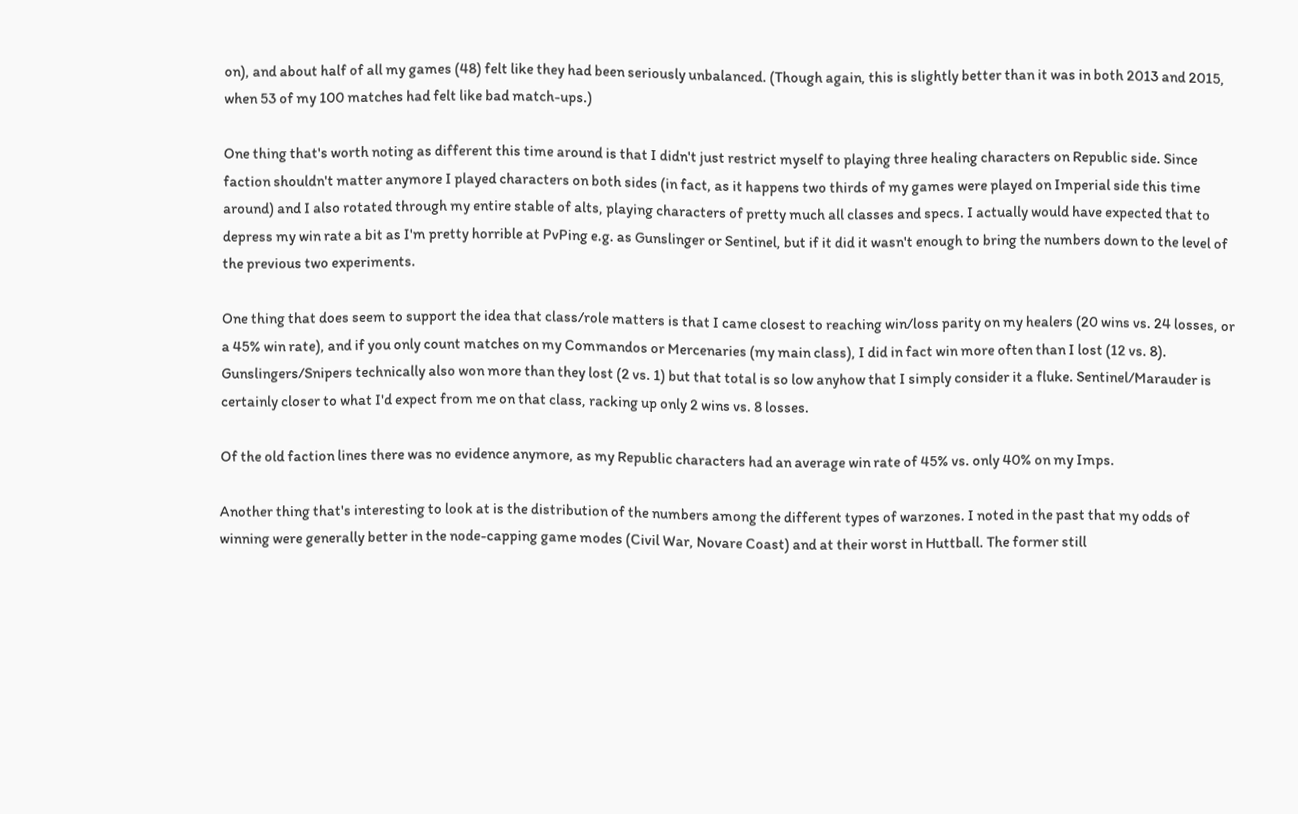on), and about half of all my games (48) felt like they had been seriously unbalanced. (Though again, this is slightly better than it was in both 2013 and 2015, when 53 of my 100 matches had felt like bad match-ups.)

One thing that's worth noting as different this time around is that I didn't just restrict myself to playing three healing characters on Republic side. Since faction shouldn't matter anymore I played characters on both sides (in fact, as it happens two thirds of my games were played on Imperial side this time around) and I also rotated through my entire stable of alts, playing characters of pretty much all classes and specs. I actually would have expected that to depress my win rate a bit as I'm pretty horrible at PvPing e.g. as Gunslinger or Sentinel, but if it did it wasn't enough to bring the numbers down to the level of the previous two experiments.

One thing that does seem to support the idea that class/role matters is that I came closest to reaching win/loss parity on my healers (20 wins vs. 24 losses, or a 45% win rate), and if you only count matches on my Commandos or Mercenaries (my main class), I did in fact win more often than I lost (12 vs. 8). Gunslingers/Snipers technically also won more than they lost (2 vs. 1) but that total is so low anyhow that I simply consider it a fluke. Sentinel/Marauder is certainly closer to what I'd expect from me on that class, racking up only 2 wins vs. 8 losses.

Of the old faction lines there was no evidence anymore, as my Republic characters had an average win rate of 45% vs. only 40% on my Imps.

Another thing that's interesting to look at is the distribution of the numbers among the different types of warzones. I noted in the past that my odds of winning were generally better in the node-capping game modes (Civil War, Novare Coast) and at their worst in Huttball. The former still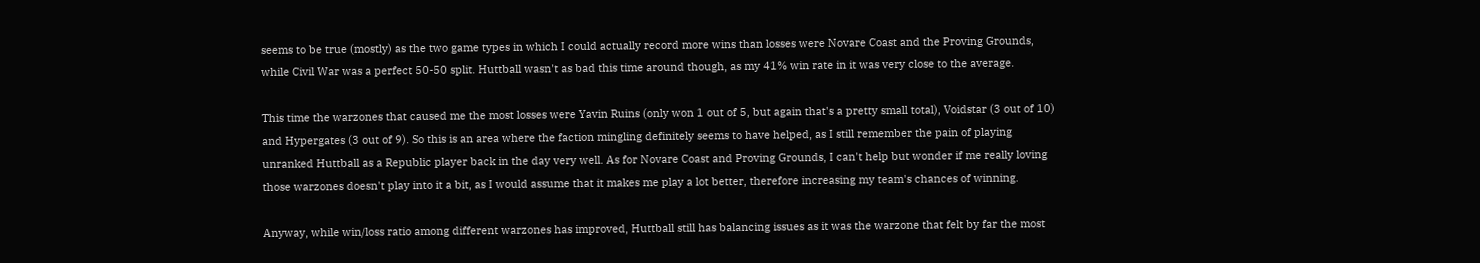seems to be true (mostly) as the two game types in which I could actually record more wins than losses were Novare Coast and the Proving Grounds, while Civil War was a perfect 50-50 split. Huttball wasn't as bad this time around though, as my 41% win rate in it was very close to the average.

This time the warzones that caused me the most losses were Yavin Ruins (only won 1 out of 5, but again that's a pretty small total), Voidstar (3 out of 10) and Hypergates (3 out of 9). So this is an area where the faction mingling definitely seems to have helped, as I still remember the pain of playing unranked Huttball as a Republic player back in the day very well. As for Novare Coast and Proving Grounds, I can't help but wonder if me really loving those warzones doesn't play into it a bit, as I would assume that it makes me play a lot better, therefore increasing my team's chances of winning.

Anyway, while win/loss ratio among different warzones has improved, Huttball still has balancing issues as it was the warzone that felt by far the most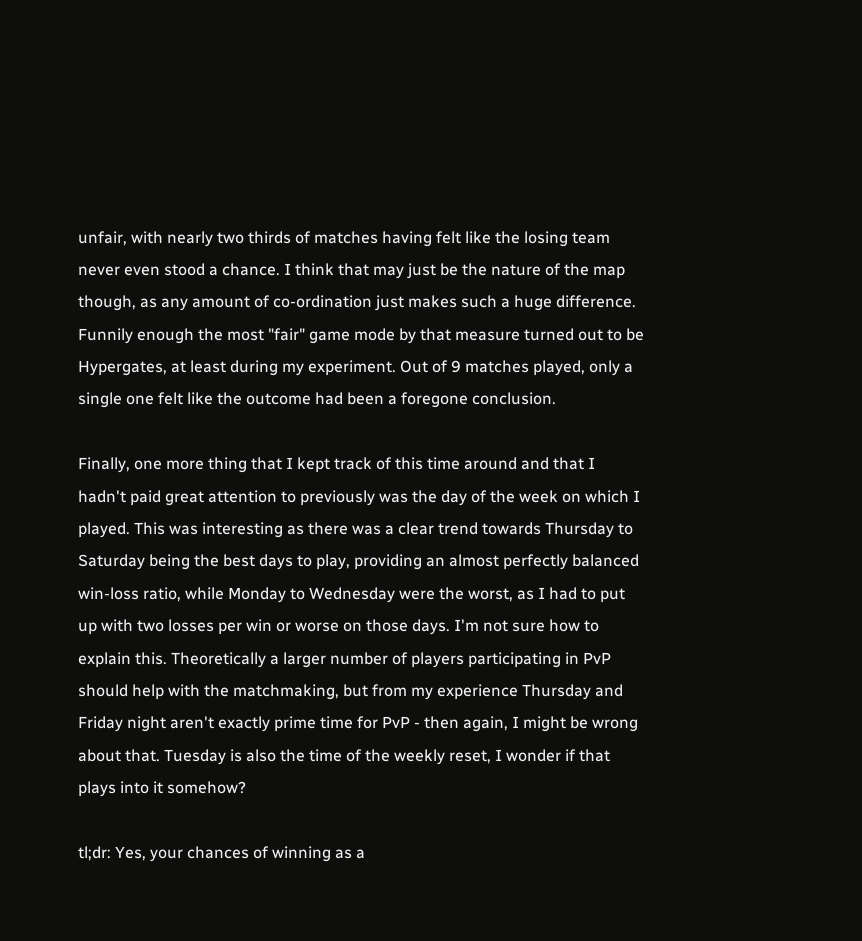unfair, with nearly two thirds of matches having felt like the losing team never even stood a chance. I think that may just be the nature of the map though, as any amount of co-ordination just makes such a huge difference. Funnily enough the most "fair" game mode by that measure turned out to be Hypergates, at least during my experiment. Out of 9 matches played, only a single one felt like the outcome had been a foregone conclusion.

Finally, one more thing that I kept track of this time around and that I hadn't paid great attention to previously was the day of the week on which I played. This was interesting as there was a clear trend towards Thursday to Saturday being the best days to play, providing an almost perfectly balanced win-loss ratio, while Monday to Wednesday were the worst, as I had to put up with two losses per win or worse on those days. I'm not sure how to explain this. Theoretically a larger number of players participating in PvP should help with the matchmaking, but from my experience Thursday and Friday night aren't exactly prime time for PvP - then again, I might be wrong about that. Tuesday is also the time of the weekly reset, I wonder if that plays into it somehow?

tl;dr: Yes, your chances of winning as a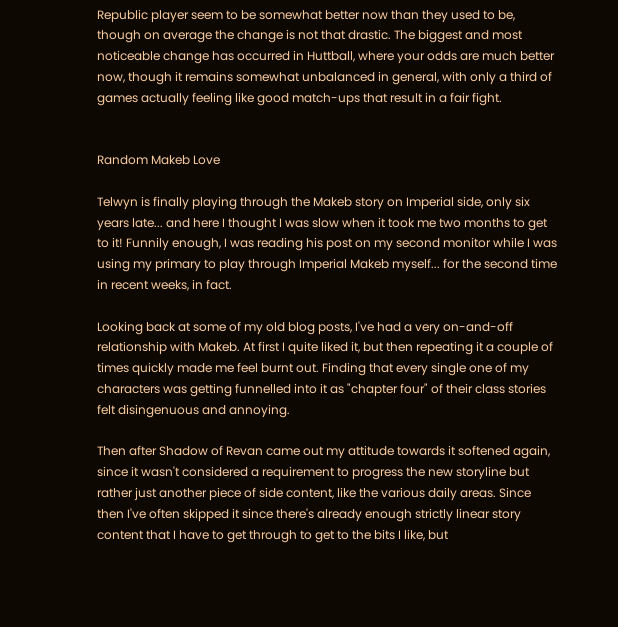Republic player seem to be somewhat better now than they used to be, though on average the change is not that drastic. The biggest and most noticeable change has occurred in Huttball, where your odds are much better now, though it remains somewhat unbalanced in general, with only a third of games actually feeling like good match-ups that result in a fair fight.


Random Makeb Love

Telwyn is finally playing through the Makeb story on Imperial side, only six years late... and here I thought I was slow when it took me two months to get to it! Funnily enough, I was reading his post on my second monitor while I was using my primary to play through Imperial Makeb myself... for the second time in recent weeks, in fact.

Looking back at some of my old blog posts, I've had a very on-and-off relationship with Makeb. At first I quite liked it, but then repeating it a couple of times quickly made me feel burnt out. Finding that every single one of my characters was getting funnelled into it as "chapter four" of their class stories felt disingenuous and annoying.

Then after Shadow of Revan came out my attitude towards it softened again, since it wasn't considered a requirement to progress the new storyline but rather just another piece of side content, like the various daily areas. Since then I've often skipped it since there's already enough strictly linear story content that I have to get through to get to the bits I like, but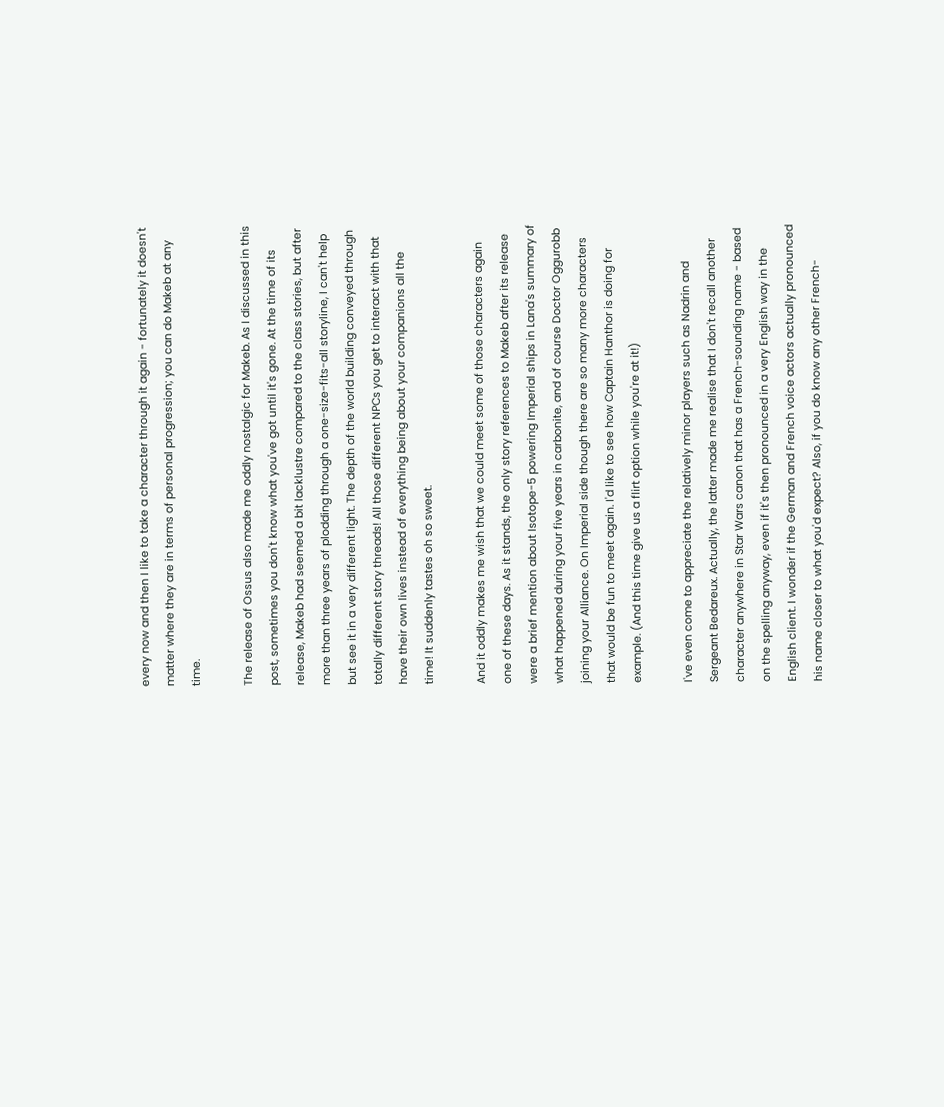every now and then I like to take a character through it again - fortunately it doesn't matter where they are in terms of personal progression; you can do Makeb at any time.

The release of Ossus also made me oddly nostalgic for Makeb. As I discussed in this post, sometimes you don't know what you've got until it's gone. At the time of its release, Makeb had seemed a bit lacklustre compared to the class stories, but after more than three years of plodding through a one-size-fits-all storyline, I can't help but see it in a very different light. The depth of the world building conveyed through totally different story threads! All those different NPCs you get to interact with that have their own lives instead of everything being about your companions all the time! It suddenly tastes oh so sweet.

And it oddly makes me wish that we could meet some of those characters again one of these days. As it stands, the only story references to Makeb after its release were a brief mention about Isotope-5 powering Imperial ships in Lana's summary of what happened during your five years in carbonite, and of course Doctor Oggurobb joining your Alliance. On Imperial side though there are so many more characters that would be fun to meet again. I'd like to see how Captain Hanthor is doing for example. (And this time give us a flirt option while you're at it!)

I've even come to appreciate the relatively minor players such as Nadrin and Sergeant Bedareux. Actually, the latter made me realise that I don't recall another character anywhere in Star Wars canon that has a French-sounding name - based on the spelling anyway, even if it's then pronounced in a very English way in the English client. I wonder if the German and French voice actors actually pronounced his name closer to what you'd expect? Also, if you do know any other French-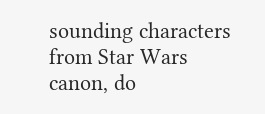sounding characters from Star Wars canon, do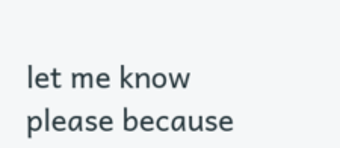let me know please because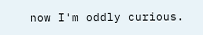now I'm oddly curious.